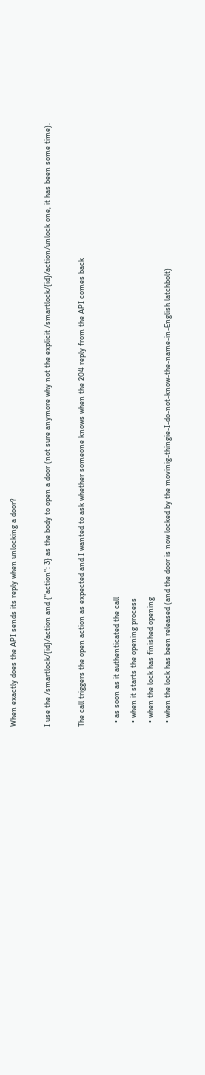When exactly does the API sends its reply when unlocking a door?

I use the /smartlock/{id}/action and {"action": 3} as the body to open a door (not sure anymore why not the explicit /smartlock/{id}/action/unlock one, it has been some time).

The call triggers the open action as expected and I wanted to ask whether someone knows when the 204 reply from the API comes back

  • as soon as it authenticated the call
  • when it starts the opening process
  • when the lock has finished opening
  • when the lock has been released (and the door is now locked by the movinig-thingie-I-do-not-know-the-name-in-English latchbolt)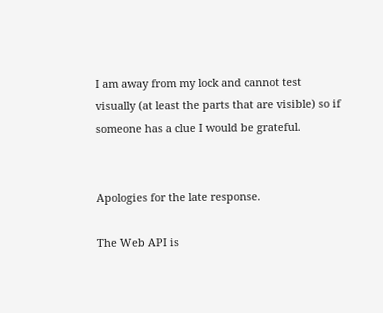I am away from my lock and cannot test visually (at least the parts that are visible) so if someone has a clue I would be grateful.


Apologies for the late response.

The Web API is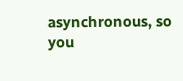asynchronous, so you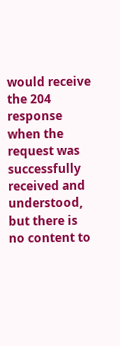would receive the 204 response when the request was successfully received and understood, but there is no content to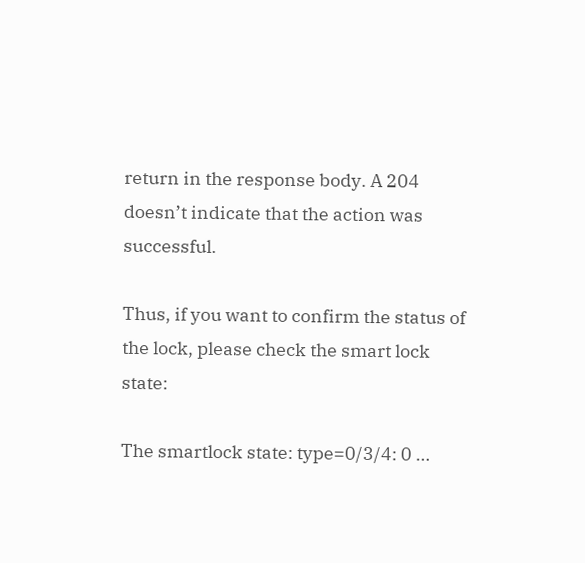return in the response body. A 204 doesn’t indicate that the action was successful.

Thus, if you want to confirm the status of the lock, please check the smart lock state:

The smartlock state: type=0/3/4: 0 …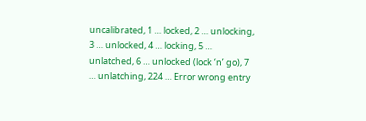uncalibrated, 1 … locked, 2 … unlocking, 3 … unlocked, 4 … locking, 5 … unlatched, 6 … unlocked (lock ‘n’ go), 7 … unlatching, 224 … Error wrong entry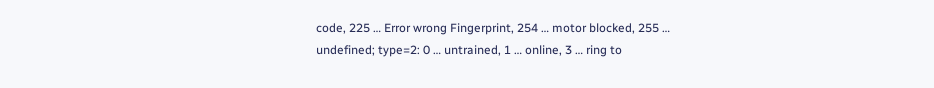code, 225 … Error wrong Fingerprint, 254 … motor blocked, 255 … undefined; type=2: 0 … untrained, 1 … online, 3 … ring to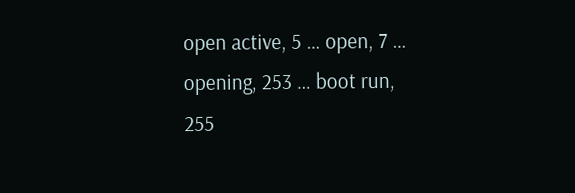open active, 5 … open, 7 … opening, 253 … boot run, 255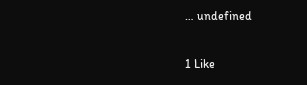… undefined

1 Like